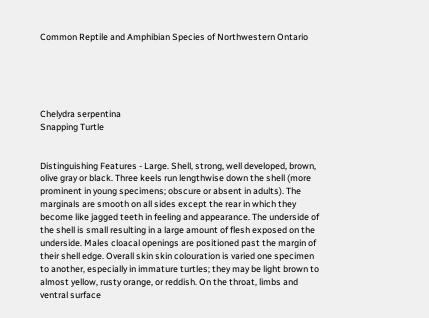Common Reptile and Amphibian Species of Northwestern Ontario





Chelydra serpentina
Snapping Turtle


Distinguishing Features - Large. Shell, strong, well developed, brown, olive gray or black. Three keels run lengthwise down the shell (more prominent in young specimens; obscure or absent in adults). The marginals are smooth on all sides except the rear in which they become like jagged teeth in feeling and appearance. The underside of the shell is small resulting in a large amount of flesh exposed on the underside. Males cloacal openings are positioned past the margin of their shell edge. Overall skin skin colouration is varied one specimen to another, especially in immature turtles; they may be light brown to almost yellow, rusty orange, or reddish. On the throat, limbs and ventral surface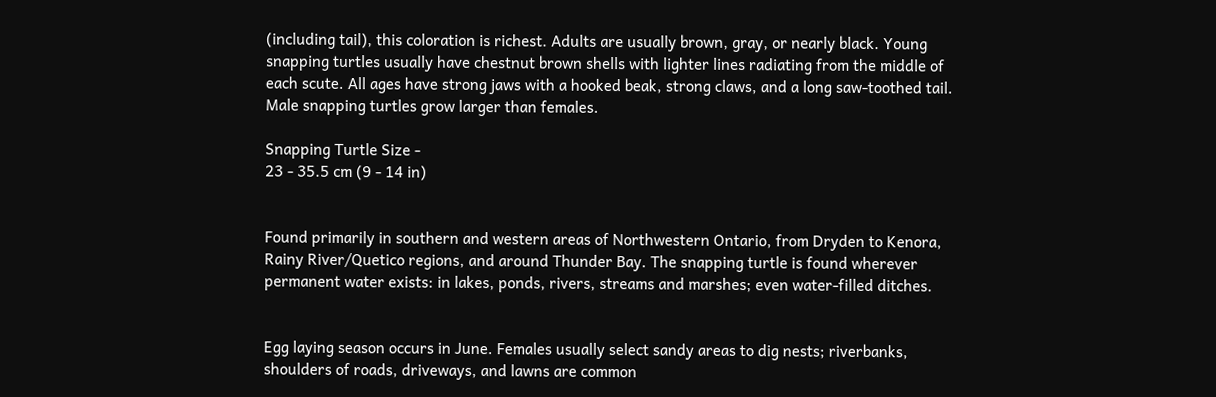(including tail), this coloration is richest. Adults are usually brown, gray, or nearly black. Young snapping turtles usually have chestnut brown shells with lighter lines radiating from the middle of each scute. All ages have strong jaws with a hooked beak, strong claws, and a long saw-toothed tail. Male snapping turtles grow larger than females.

Snapping Turtle Size -
23 - 35.5 cm (9 - 14 in)


Found primarily in southern and western areas of Northwestern Ontario, from Dryden to Kenora, Rainy River/Quetico regions, and around Thunder Bay. The snapping turtle is found wherever permanent water exists: in lakes, ponds, rivers, streams and marshes; even water-filled ditches.


Egg laying season occurs in June. Females usually select sandy areas to dig nests; riverbanks, shoulders of roads, driveways, and lawns are common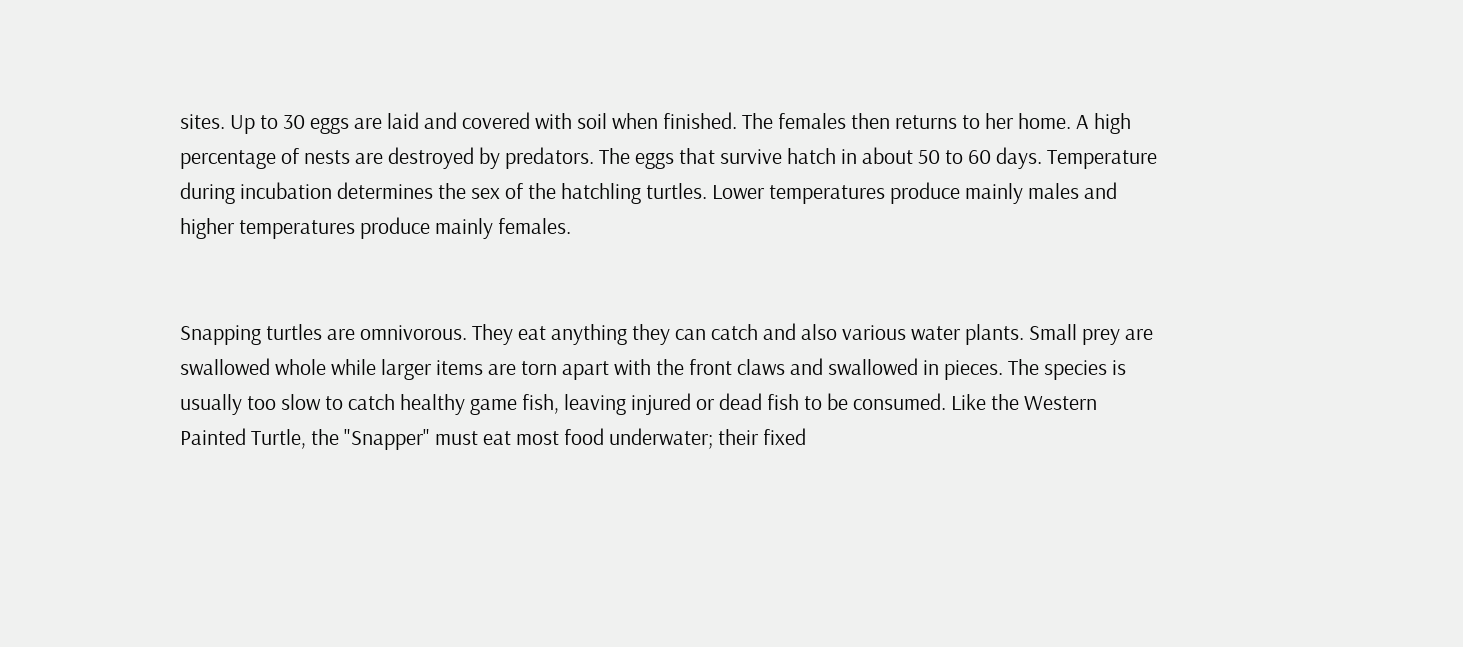sites. Up to 30 eggs are laid and covered with soil when finished. The females then returns to her home. A high percentage of nests are destroyed by predators. The eggs that survive hatch in about 50 to 60 days. Temperature during incubation determines the sex of the hatchling turtles. Lower temperatures produce mainly males and higher temperatures produce mainly females.


Snapping turtles are omnivorous. They eat anything they can catch and also various water plants. Small prey are swallowed whole while larger items are torn apart with the front claws and swallowed in pieces. The species is usually too slow to catch healthy game fish, leaving injured or dead fish to be consumed. Like the Western Painted Turtle, the "Snapper" must eat most food underwater; their fixed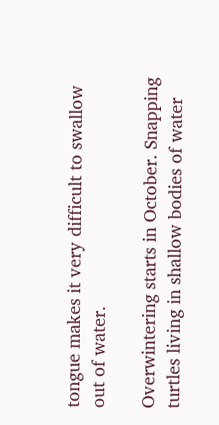tongue makes it very difficult to swallow out of water.

Overwintering starts in October. Snapping turtles living in shallow bodies of water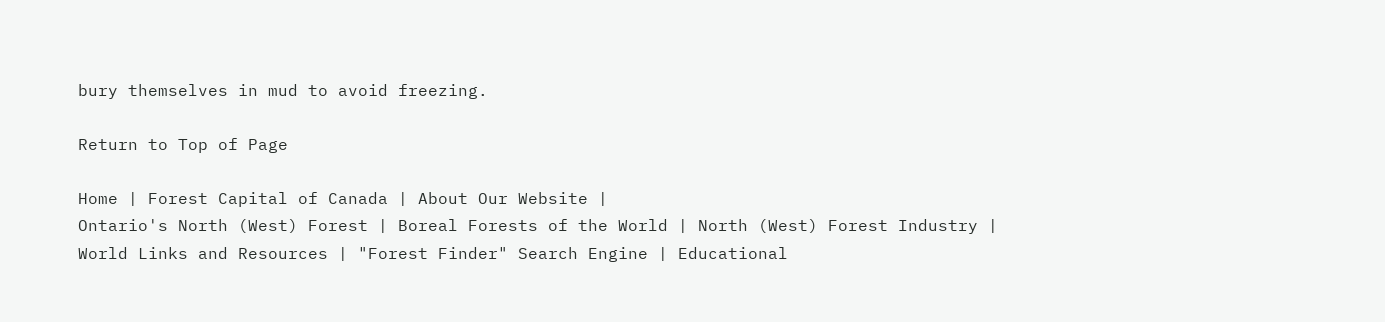bury themselves in mud to avoid freezing.

Return to Top of Page

Home | Forest Capital of Canada | About Our Website |
Ontario's North (West) Forest | Boreal Forests of the World | North (West) Forest Industry |
World Links and Resources | "Forest Finder" Search Engine | Educational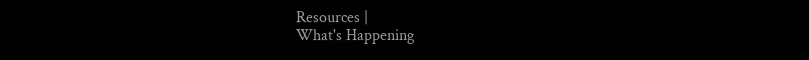Resources |
What's Happening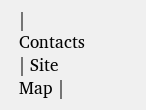| Contacts | Site Map |